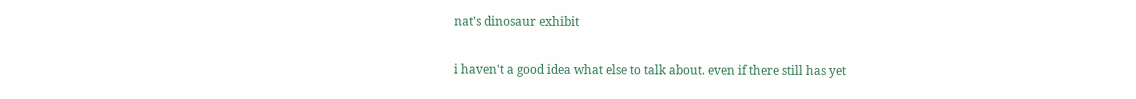nat's dinosaur exhibit


i haven't a good idea what else to talk about. even if there still has yet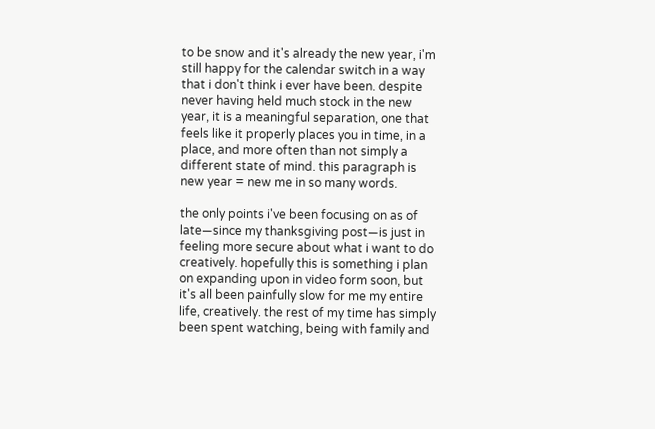to be snow and it's already the new year, i'm still happy for the calendar switch in a way that i don't think i ever have been. despite never having held much stock in the new year, it is a meaningful separation, one that feels like it properly places you in time, in a place, and more often than not simply a different state of mind. this paragraph is new year = new me in so many words.

the only points i've been focusing on as of late—since my thanksgiving post—is just in feeling more secure about what i want to do creatively. hopefully this is something i plan on expanding upon in video form soon, but it's all been painfully slow for me my entire life, creatively. the rest of my time has simply been spent watching, being with family and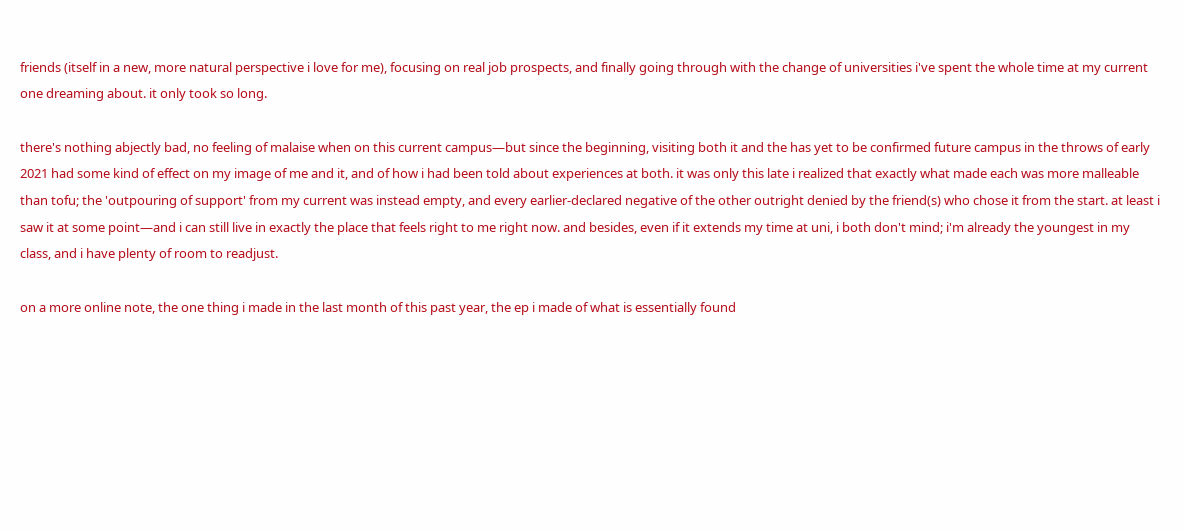friends (itself in a new, more natural perspective i love for me), focusing on real job prospects, and finally going through with the change of universities i've spent the whole time at my current one dreaming about. it only took so long.

there's nothing abjectly bad, no feeling of malaise when on this current campus—but since the beginning, visiting both it and the has yet to be confirmed future campus in the throws of early 2021 had some kind of effect on my image of me and it, and of how i had been told about experiences at both. it was only this late i realized that exactly what made each was more malleable than tofu; the 'outpouring of support' from my current was instead empty, and every earlier-declared negative of the other outright denied by the friend(s) who chose it from the start. at least i saw it at some point—and i can still live in exactly the place that feels right to me right now. and besides, even if it extends my time at uni, i both don't mind; i'm already the youngest in my class, and i have plenty of room to readjust.

on a more online note, the one thing i made in the last month of this past year, the ep i made of what is essentially found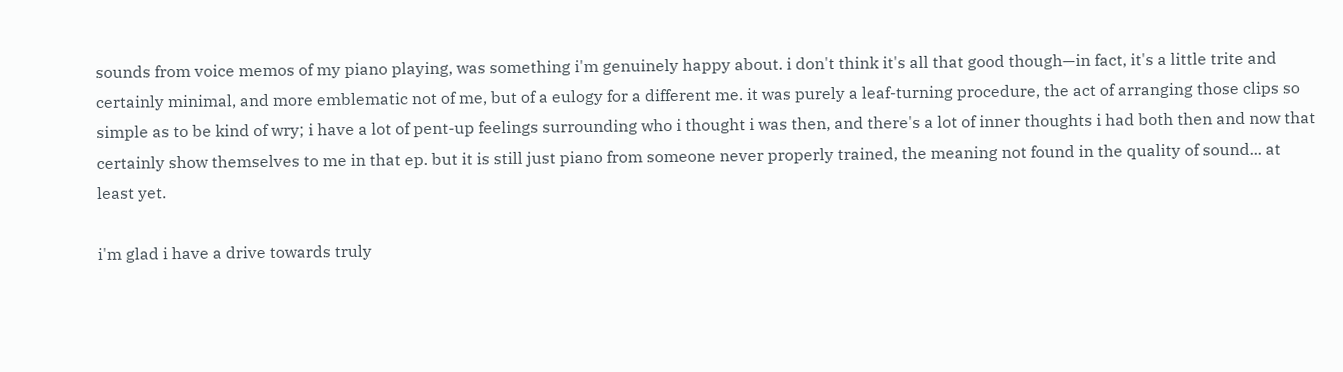sounds from voice memos of my piano playing, was something i'm genuinely happy about. i don't think it's all that good though—in fact, it's a little trite and certainly minimal, and more emblematic not of me, but of a eulogy for a different me. it was purely a leaf-turning procedure, the act of arranging those clips so simple as to be kind of wry; i have a lot of pent-up feelings surrounding who i thought i was then, and there's a lot of inner thoughts i had both then and now that certainly show themselves to me in that ep. but it is still just piano from someone never properly trained, the meaning not found in the quality of sound... at least yet.

i'm glad i have a drive towards truly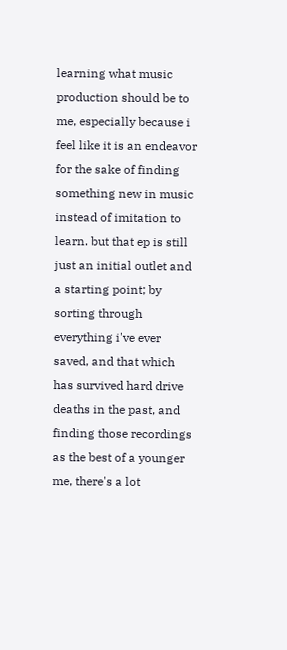learning what music production should be to me, especially because i feel like it is an endeavor for the sake of finding something new in music instead of imitation to learn. but that ep is still just an initial outlet and a starting point; by sorting through everything i've ever saved, and that which has survived hard drive deaths in the past, and finding those recordings as the best of a younger me, there's a lot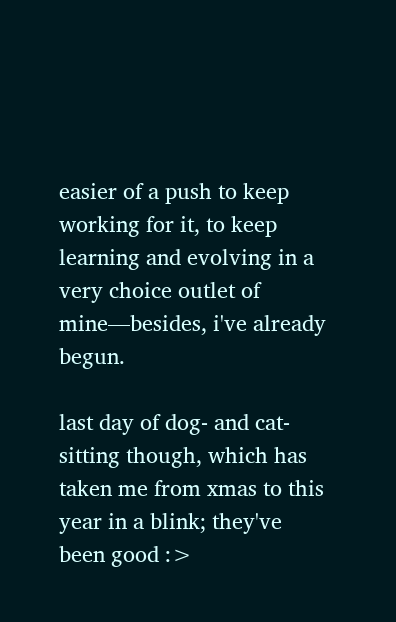easier of a push to keep working for it, to keep learning and evolving in a very choice outlet of mine—besides, i've already begun.

last day of dog- and cat-sitting though, which has taken me from xmas to this year in a blink; they've been good :>